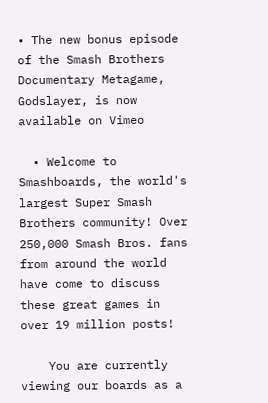• The new bonus episode of the Smash Brothers Documentary Metagame, Godslayer, is now available on Vimeo

  • Welcome to Smashboards, the world's largest Super Smash Brothers community! Over 250,000 Smash Bros. fans from around the world have come to discuss these great games in over 19 million posts!

    You are currently viewing our boards as a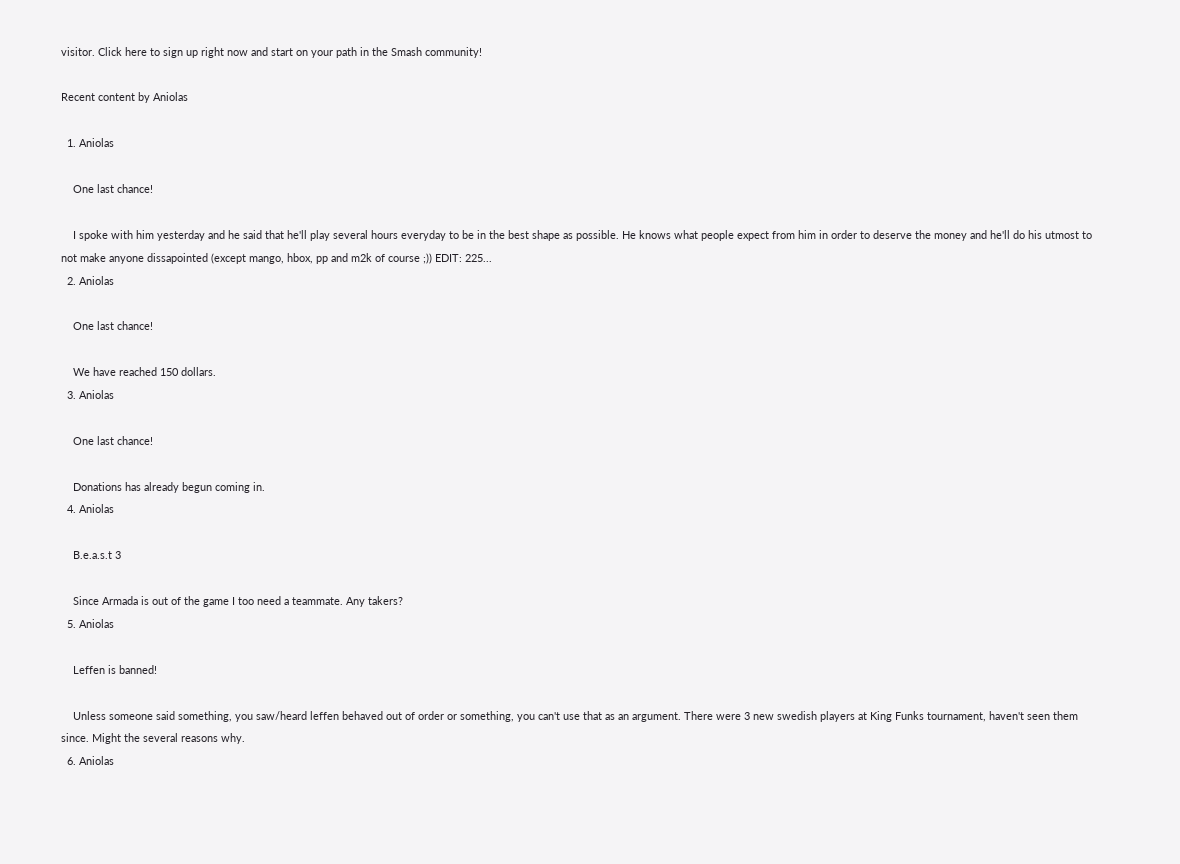visitor. Click here to sign up right now and start on your path in the Smash community!

Recent content by Aniolas

  1. Aniolas

    One last chance!

    I spoke with him yesterday and he said that he'll play several hours everyday to be in the best shape as possible. He knows what people expect from him in order to deserve the money and he'll do his utmost to not make anyone dissapointed (except mango, hbox, pp and m2k of course ;)) EDIT: 225...
  2. Aniolas

    One last chance!

    We have reached 150 dollars.
  3. Aniolas

    One last chance!

    Donations has already begun coming in.
  4. Aniolas

    B.e.a.s.t 3

    Since Armada is out of the game I too need a teammate. Any takers?
  5. Aniolas

    Leffen is banned!

    Unless someone said something, you saw/heard leffen behaved out of order or something, you can't use that as an argument. There were 3 new swedish players at King Funks tournament, haven't seen them since. Might the several reasons why.
  6. Aniolas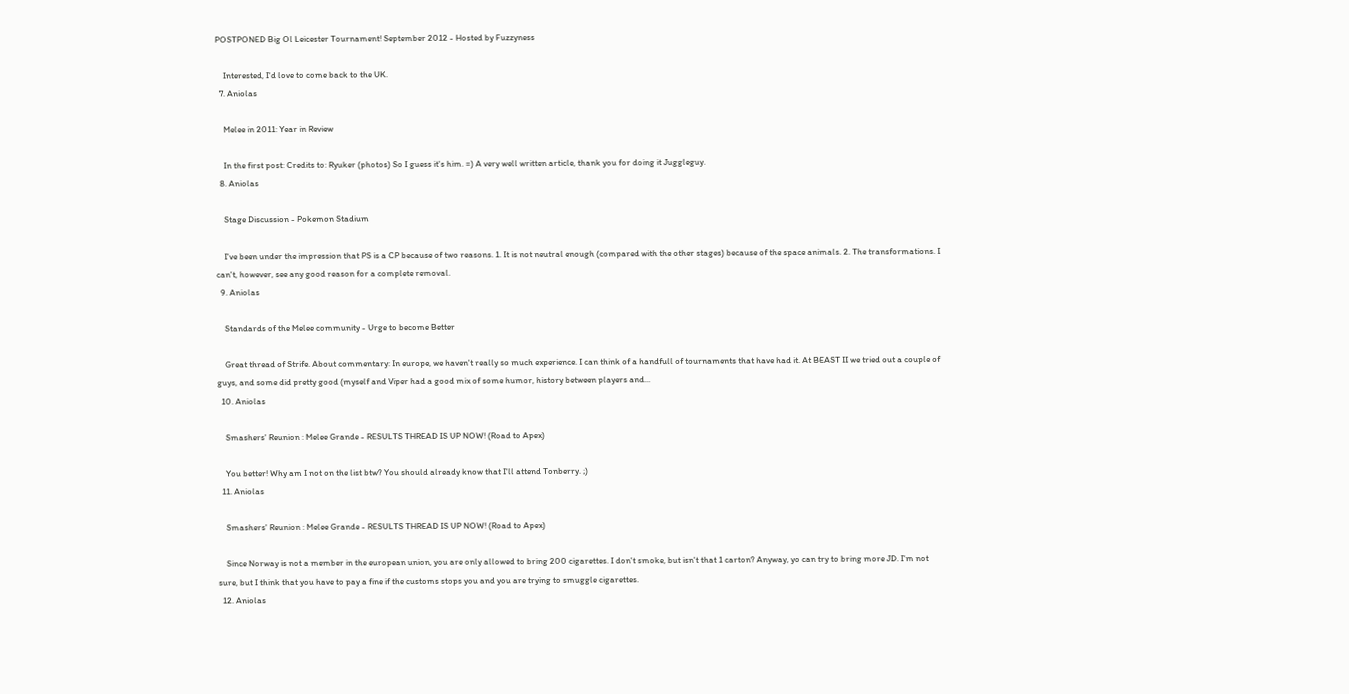POSTPONED Big Ol Leicester Tournament! September 2012 - Hosted by Fuzzyness

    Interested, I'd love to come back to the UK.
  7. Aniolas

    Melee in 2011: Year in Review

    In the first post: Credits to: Ryuker (photos) So I guess it's him. =) A very well written article, thank you for doing it Juggleguy.
  8. Aniolas

    Stage Discussion - Pokemon Stadium

    I've been under the impression that PS is a CP because of two reasons. 1. It is not neutral enough (compared with the other stages) because of the space animals. 2. The transformations. I can't, however, see any good reason for a complete removal.
  9. Aniolas

    Standards of the Melee community - Urge to become Better

    Great thread of Strife. About commentary: In europe, we haven't really so much experience. I can think of a handfull of tournaments that have had it. At BEAST II we tried out a couple of guys, and some did pretty good (myself and Viper had a good mix of some humor, history between players and...
  10. Aniolas

    Smashers' Reunion : Melee Grande - RESULTS THREAD IS UP NOW! (Road to Apex)

    You better! Why am I not on the list btw? You should already know that I'll attend Tonberry. ;)
  11. Aniolas

    Smashers' Reunion : Melee Grande - RESULTS THREAD IS UP NOW! (Road to Apex)

    Since Norway is not a member in the european union, you are only allowed to bring 200 cigarettes. I don't smoke, but isn't that 1 carton? Anyway, yo can try to bring more JD. I'm not sure, but I think that you have to pay a fine if the customs stops you and you are trying to smuggle cigarettes.
  12. Aniolas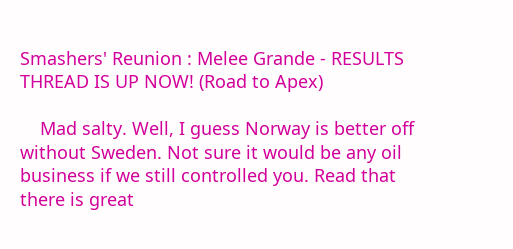Smashers' Reunion : Melee Grande - RESULTS THREAD IS UP NOW! (Road to Apex)

    Mad salty. Well, I guess Norway is better off without Sweden. Not sure it would be any oil business if we still controlled you. Read that there is great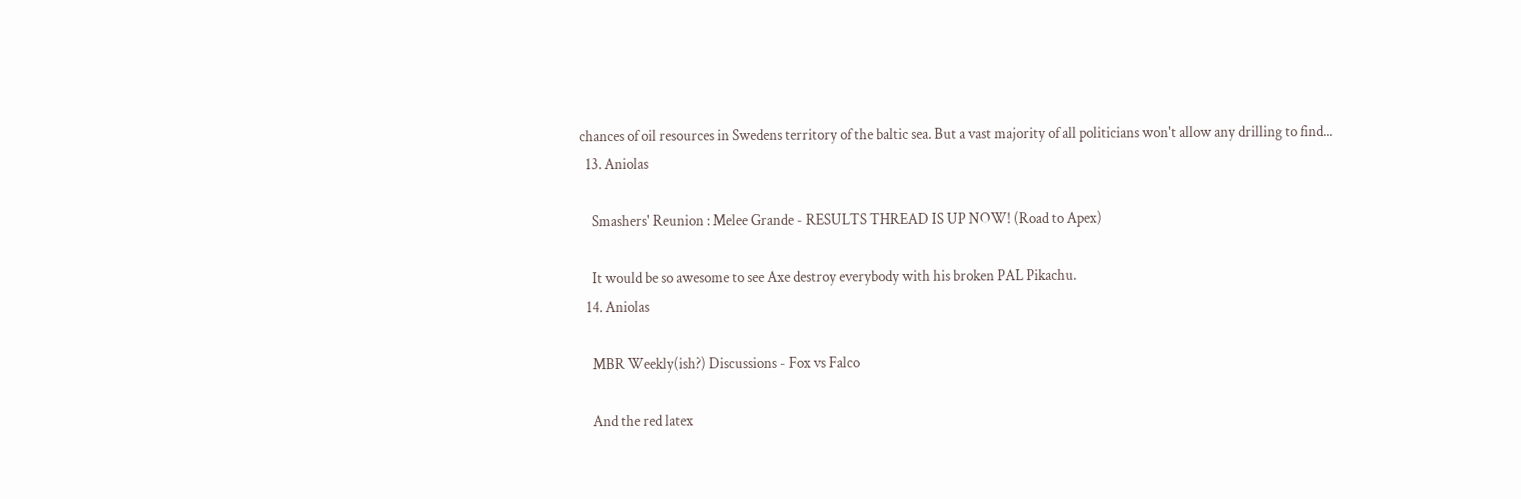chances of oil resources in Swedens territory of the baltic sea. But a vast majority of all politicians won't allow any drilling to find...
  13. Aniolas

    Smashers' Reunion : Melee Grande - RESULTS THREAD IS UP NOW! (Road to Apex)

    It would be so awesome to see Axe destroy everybody with his broken PAL Pikachu.
  14. Aniolas

    MBR Weekly(ish?) Discussions - Fox vs Falco

    And the red latex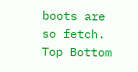boots are so fetch.
Top Bottom